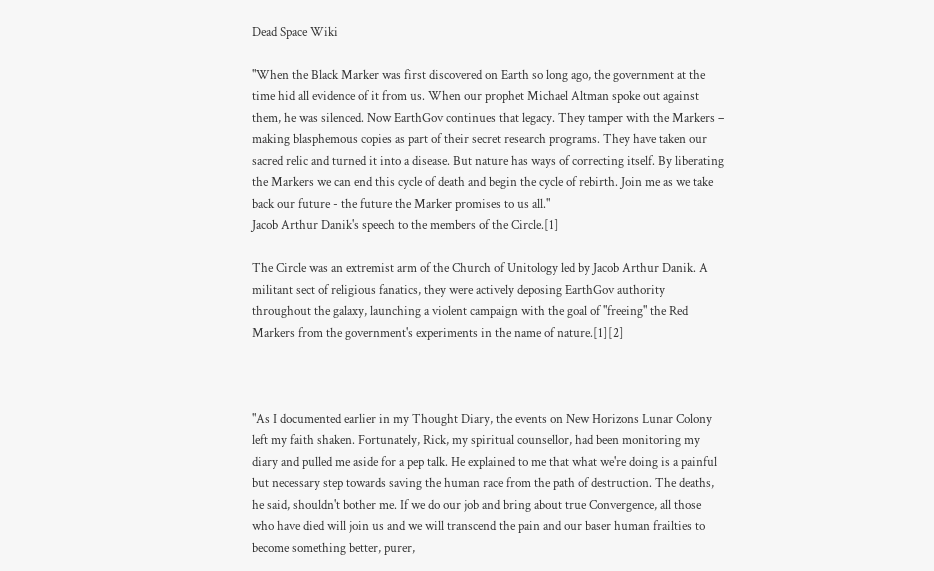Dead Space Wiki

"When the Black Marker was first discovered on Earth so long ago, the government at the time hid all evidence of it from us. When our prophet Michael Altman spoke out against them, he was silenced. Now EarthGov continues that legacy. They tamper with the Markers – making blasphemous copies as part of their secret research programs. They have taken our sacred relic and turned it into a disease. But nature has ways of correcting itself. By liberating the Markers we can end this cycle of death and begin the cycle of rebirth. Join me as we take back our future - the future the Marker promises to us all."
Jacob Arthur Danik's speech to the members of the Circle.[1]

The Circle was an extremist arm of the Church of Unitology led by Jacob Arthur Danik. A militant sect of religious fanatics, they were actively deposing EarthGov authority throughout the galaxy, launching a violent campaign with the goal of "freeing" the Red Markers from the government's experiments in the name of nature.[1][2]



"As I documented earlier in my Thought Diary, the events on New Horizons Lunar Colony left my faith shaken. Fortunately, Rick, my spiritual counsellor, had been monitoring my diary and pulled me aside for a pep talk. He explained to me that what we're doing is a painful but necessary step towards saving the human race from the path of destruction. The deaths, he said, shouldn't bother me. If we do our job and bring about true Convergence, all those who have died will join us and we will transcend the pain and our baser human frailties to become something better, purer,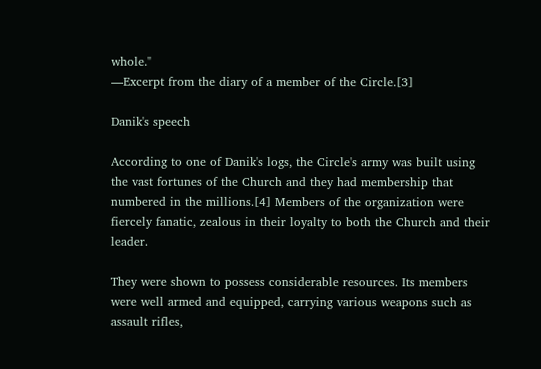whole."
—Excerpt from the diary of a member of the Circle.[3]

Danik's speech

According to one of Danik's logs, the Circle's army was built using the vast fortunes of the Church and they had membership that numbered in the millions.[4] Members of the organization were fiercely fanatic, zealous in their loyalty to both the Church and their leader.

They were shown to possess considerable resources. Its members were well armed and equipped, carrying various weapons such as assault rifles,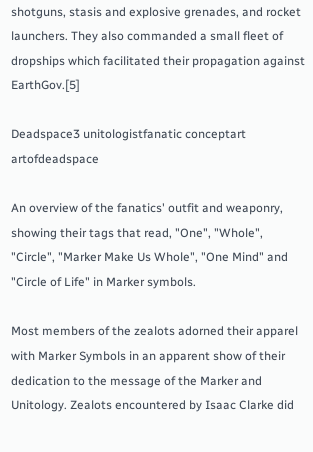shotguns, stasis and explosive grenades, and rocket launchers. They also commanded a small fleet of dropships which facilitated their propagation against EarthGov.[5]

Deadspace3 unitologistfanatic conceptart artofdeadspace

An overview of the fanatics' outfit and weaponry, showing their tags that read, "One", "Whole", "Circle", "Marker Make Us Whole", "One Mind" and "Circle of Life" in Marker symbols.

Most members of the zealots adorned their apparel with Marker Symbols in an apparent show of their dedication to the message of the Marker and Unitology. Zealots encountered by Isaac Clarke did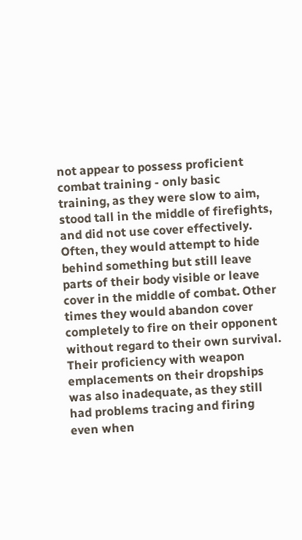not appear to possess proficient combat training - only basic training, as they were slow to aim, stood tall in the middle of firefights, and did not use cover effectively. Often, they would attempt to hide behind something but still leave parts of their body visible or leave cover in the middle of combat. Other times they would abandon cover completely to fire on their opponent without regard to their own survival. Their proficiency with weapon emplacements on their dropships was also inadequate, as they still had problems tracing and firing even when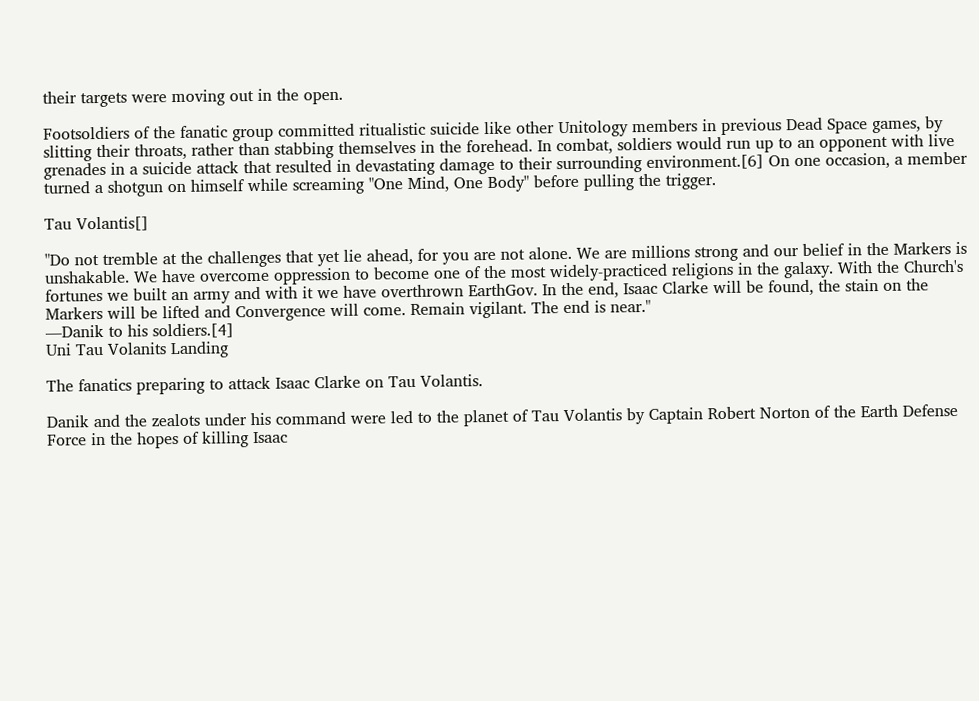their targets were moving out in the open.

Footsoldiers of the fanatic group committed ritualistic suicide like other Unitology members in previous Dead Space games, by slitting their throats, rather than stabbing themselves in the forehead. In combat, soldiers would run up to an opponent with live grenades in a suicide attack that resulted in devastating damage to their surrounding environment.[6] On one occasion, a member turned a shotgun on himself while screaming "One Mind, One Body" before pulling the trigger.

Tau Volantis[]

"Do not tremble at the challenges that yet lie ahead, for you are not alone. We are millions strong and our belief in the Markers is unshakable. We have overcome oppression to become one of the most widely-practiced religions in the galaxy. With the Church's fortunes we built an army and with it we have overthrown EarthGov. In the end, Isaac Clarke will be found, the stain on the Markers will be lifted and Convergence will come. Remain vigilant. The end is near."
—Danik to his soldiers.[4]
Uni Tau Volanits Landing

The fanatics preparing to attack Isaac Clarke on Tau Volantis.

Danik and the zealots under his command were led to the planet of Tau Volantis by Captain Robert Norton of the Earth Defense Force in the hopes of killing Isaac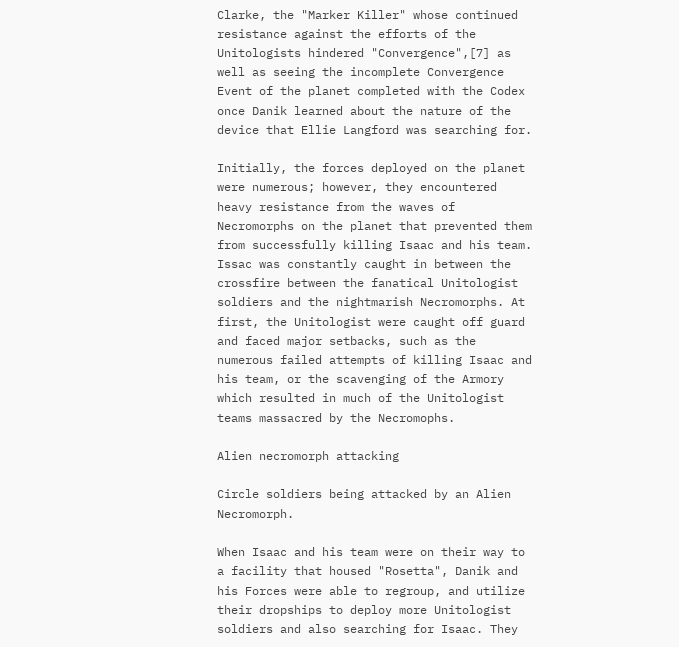Clarke, the "Marker Killer" whose continued resistance against the efforts of the Unitologists hindered "Convergence",[7] as well as seeing the incomplete Convergence Event of the planet completed with the Codex once Danik learned about the nature of the device that Ellie Langford was searching for.

Initially, the forces deployed on the planet were numerous; however, they encountered heavy resistance from the waves of Necromorphs on the planet that prevented them from successfully killing Isaac and his team. Issac was constantly caught in between the crossfire between the fanatical Unitologist soldiers and the nightmarish Necromorphs. At first, the Unitologist were caught off guard and faced major setbacks, such as the numerous failed attempts of killing Isaac and his team, or the scavenging of the Armory which resulted in much of the Unitologist teams massacred by the Necromophs.

Alien necromorph attacking

Circle soldiers being attacked by an Alien Necromorph.

When Isaac and his team were on their way to a facility that housed "Rosetta", Danik and his Forces were able to regroup, and utilize their dropships to deploy more Unitologist soldiers and also searching for Isaac. They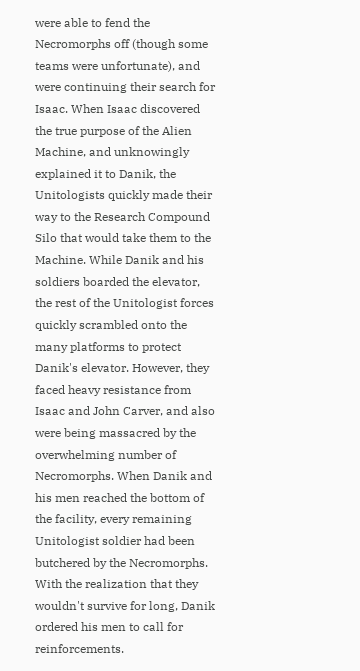were able to fend the Necromorphs off (though some teams were unfortunate), and were continuing their search for Isaac. When Isaac discovered the true purpose of the Alien Machine, and unknowingly explained it to Danik, the Unitologists quickly made their way to the Research Compound Silo that would take them to the Machine. While Danik and his soldiers boarded the elevator, the rest of the Unitologist forces quickly scrambled onto the many platforms to protect Danik's elevator. However, they faced heavy resistance from Isaac and John Carver, and also were being massacred by the overwhelming number of Necromorphs. When Danik and his men reached the bottom of the facility, every remaining Unitologist soldier had been butchered by the Necromorphs. With the realization that they wouldn't survive for long, Danik ordered his men to call for reinforcements.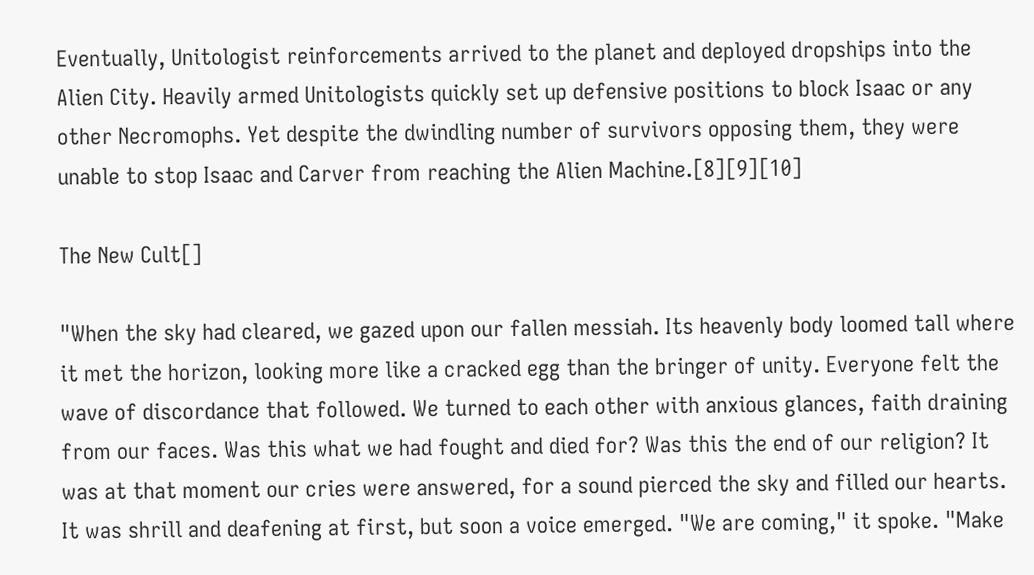Eventually, Unitologist reinforcements arrived to the planet and deployed dropships into the Alien City. Heavily armed Unitologists quickly set up defensive positions to block Isaac or any other Necromophs. Yet despite the dwindling number of survivors opposing them, they were unable to stop Isaac and Carver from reaching the Alien Machine.[8][9][10]

The New Cult[]

"When the sky had cleared, we gazed upon our fallen messiah. Its heavenly body loomed tall where it met the horizon, looking more like a cracked egg than the bringer of unity. Everyone felt the wave of discordance that followed. We turned to each other with anxious glances, faith draining from our faces. Was this what we had fought and died for? Was this the end of our religion? It was at that moment our cries were answered, for a sound pierced the sky and filled our hearts. It was shrill and deafening at first, but soon a voice emerged. "We are coming," it spoke. "Make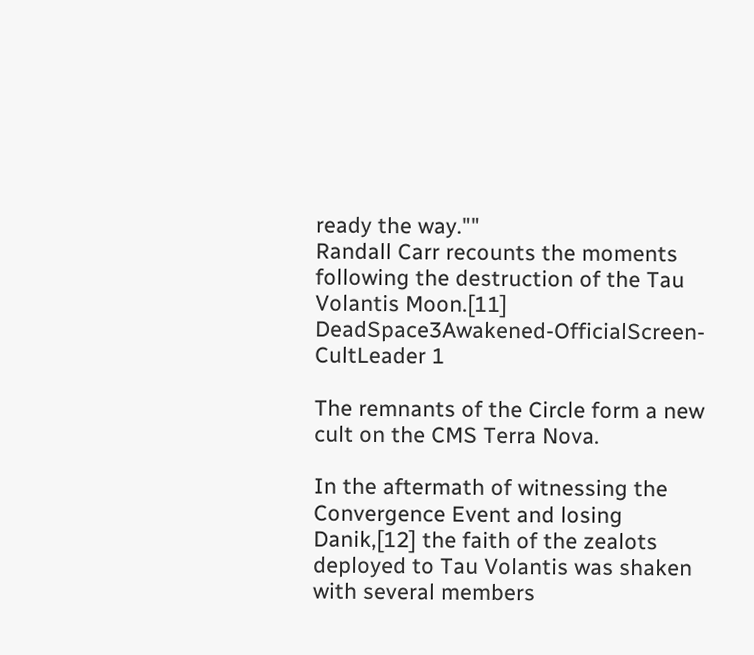ready the way.""
Randall Carr recounts the moments following the destruction of the Tau Volantis Moon.[11]
DeadSpace3Awakened-OfficialScreen-CultLeader 1

The remnants of the Circle form a new cult on the CMS Terra Nova.

In the aftermath of witnessing the Convergence Event and losing Danik,[12] the faith of the zealots deployed to Tau Volantis was shaken with several members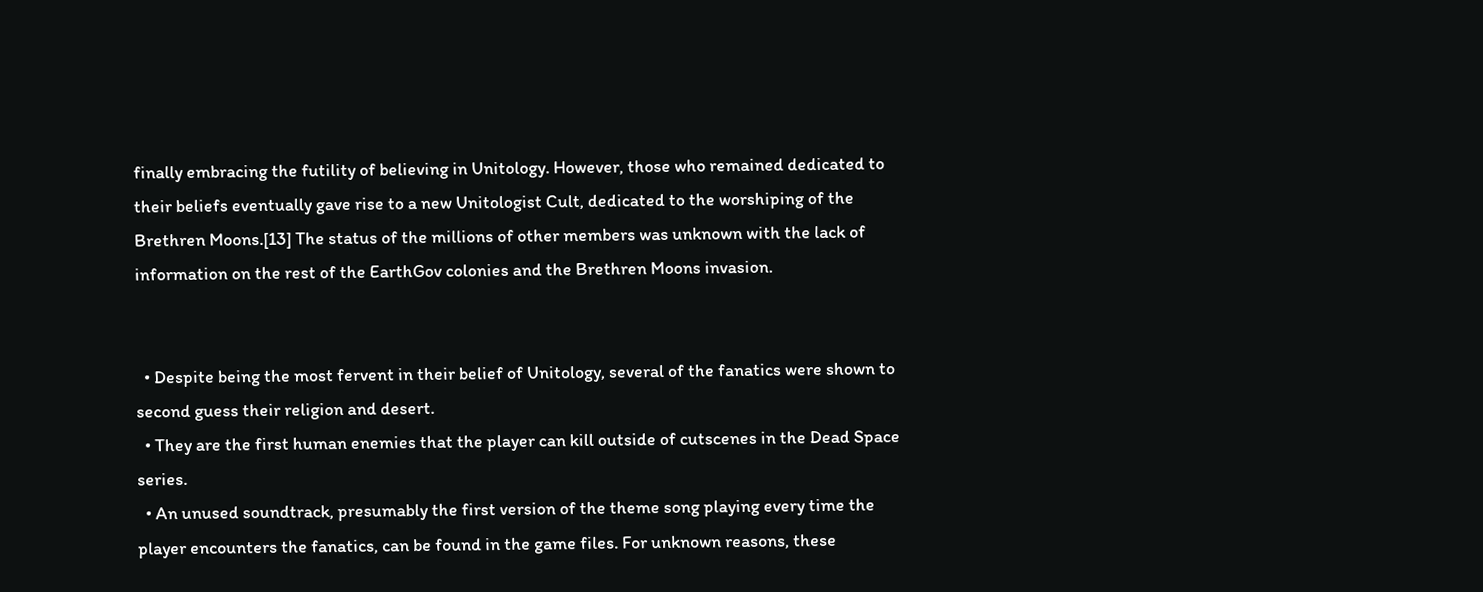finally embracing the futility of believing in Unitology. However, those who remained dedicated to their beliefs eventually gave rise to a new Unitologist Cult, dedicated to the worshiping of the Brethren Moons.[13] The status of the millions of other members was unknown with the lack of information on the rest of the EarthGov colonies and the Brethren Moons invasion.


  • Despite being the most fervent in their belief of Unitology, several of the fanatics were shown to second guess their religion and desert.
  • They are the first human enemies that the player can kill outside of cutscenes in the Dead Space series.
  • An unused soundtrack, presumably the first version of the theme song playing every time the player encounters the fanatics, can be found in the game files. For unknown reasons, these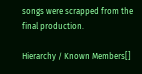songs were scrapped from the final production.

Hierarchy / Known Members[]